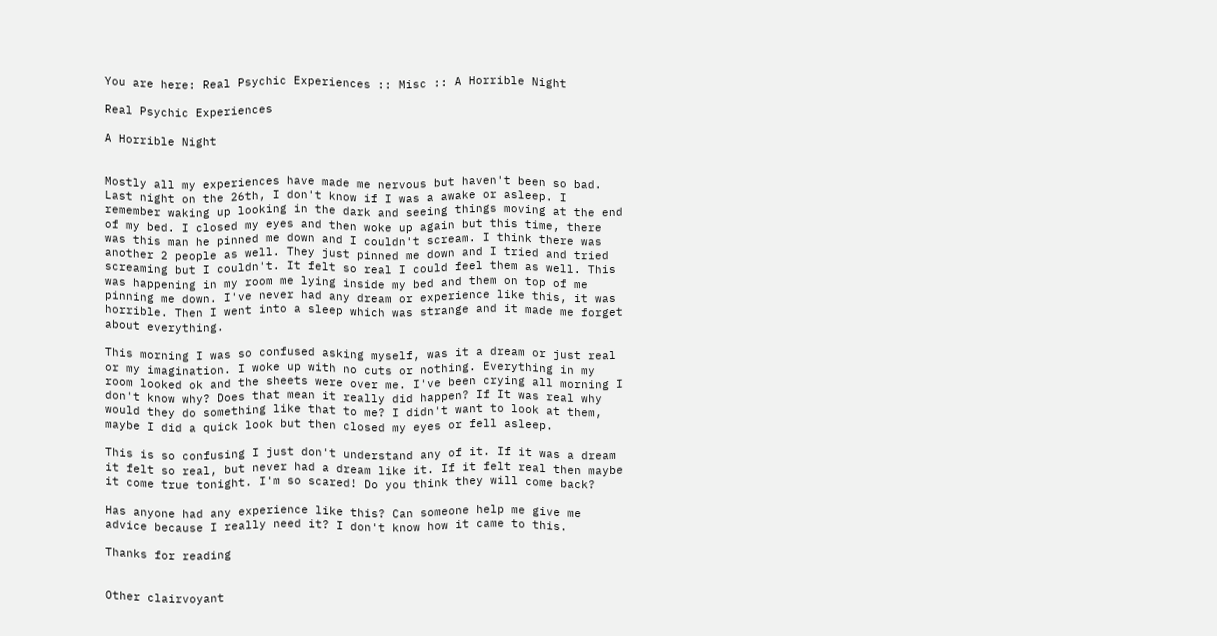You are here: Real Psychic Experiences :: Misc :: A Horrible Night

Real Psychic Experiences

A Horrible Night


Mostly all my experiences have made me nervous but haven't been so bad. Last night on the 26th, I don't know if I was a awake or asleep. I remember waking up looking in the dark and seeing things moving at the end of my bed. I closed my eyes and then woke up again but this time, there was this man he pinned me down and I couldn't scream. I think there was another 2 people as well. They just pinned me down and I tried and tried screaming but I couldn't. It felt so real I could feel them as well. This was happening in my room me lying inside my bed and them on top of me pinning me down. I've never had any dream or experience like this, it was horrible. Then I went into a sleep which was strange and it made me forget about everything.

This morning I was so confused asking myself, was it a dream or just real or my imagination. I woke up with no cuts or nothing. Everything in my room looked ok and the sheets were over me. I've been crying all morning I don't know why? Does that mean it really did happen? If It was real why would they do something like that to me? I didn't want to look at them, maybe I did a quick look but then closed my eyes or fell asleep.

This is so confusing I just don't understand any of it. If it was a dream it felt so real, but never had a dream like it. If it felt real then maybe it come true tonight. I'm so scared! Do you think they will come back?

Has anyone had any experience like this? Can someone help me give me advice because I really need it? I don't know how it came to this.

Thanks for reading


Other clairvoyant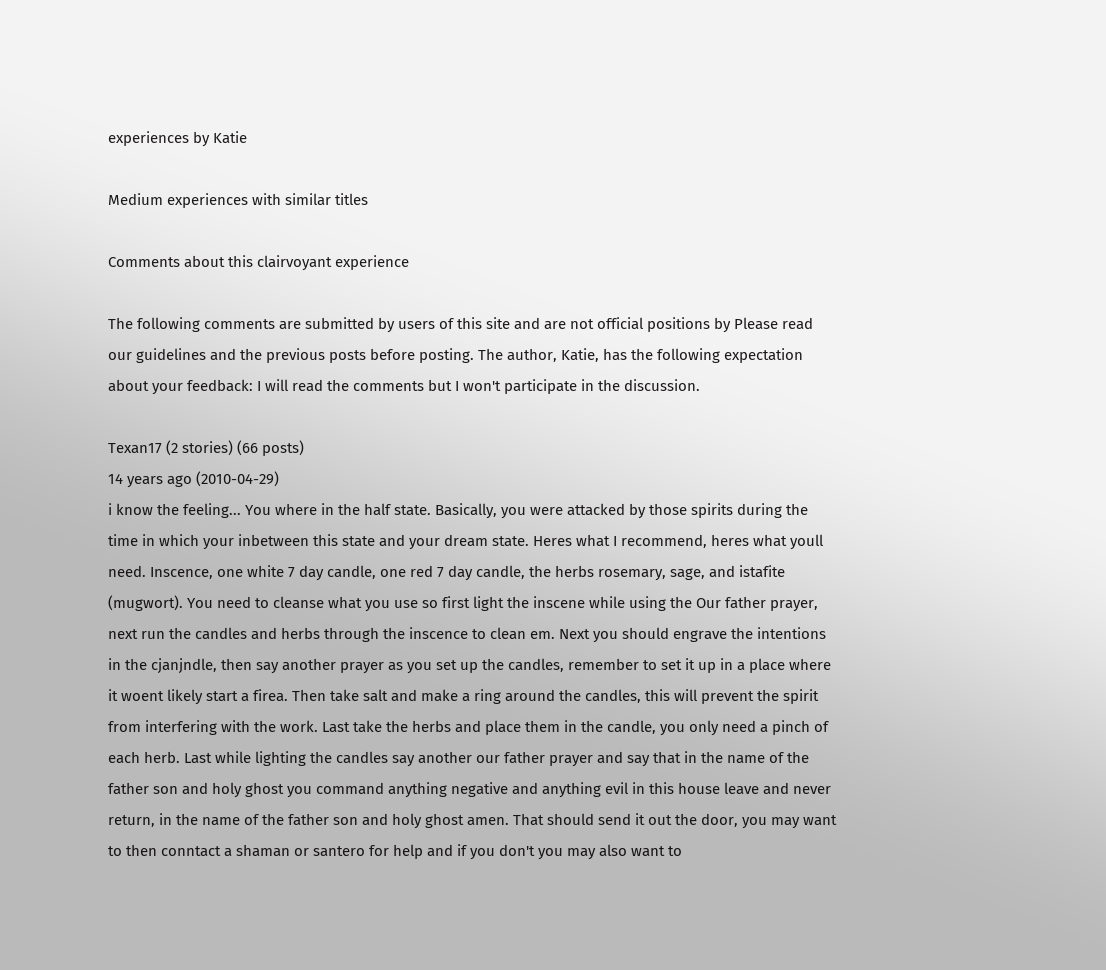experiences by Katie

Medium experiences with similar titles

Comments about this clairvoyant experience

The following comments are submitted by users of this site and are not official positions by Please read our guidelines and the previous posts before posting. The author, Katie, has the following expectation about your feedback: I will read the comments but I won't participate in the discussion.

Texan17 (2 stories) (66 posts)
14 years ago (2010-04-29)
i know the feeling... You where in the half state. Basically, you were attacked by those spirits during the time in which your inbetween this state and your dream state. Heres what I recommend, heres what youll need. Inscence, one white 7 day candle, one red 7 day candle, the herbs rosemary, sage, and istafite (mugwort). You need to cleanse what you use so first light the inscene while using the Our father prayer, next run the candles and herbs through the inscence to clean em. Next you should engrave the intentions in the cjanjndle, then say another prayer as you set up the candles, remember to set it up in a place where it woent likely start a firea. Then take salt and make a ring around the candles, this will prevent the spirit from interfering with the work. Last take the herbs and place them in the candle, you only need a pinch of each herb. Last while lighting the candles say another our father prayer and say that in the name of the father son and holy ghost you command anything negative and anything evil in this house leave and never return, in the name of the father son and holy ghost amen. That should send it out the door, you may want to then conntact a shaman or santero for help and if you don't you may also want to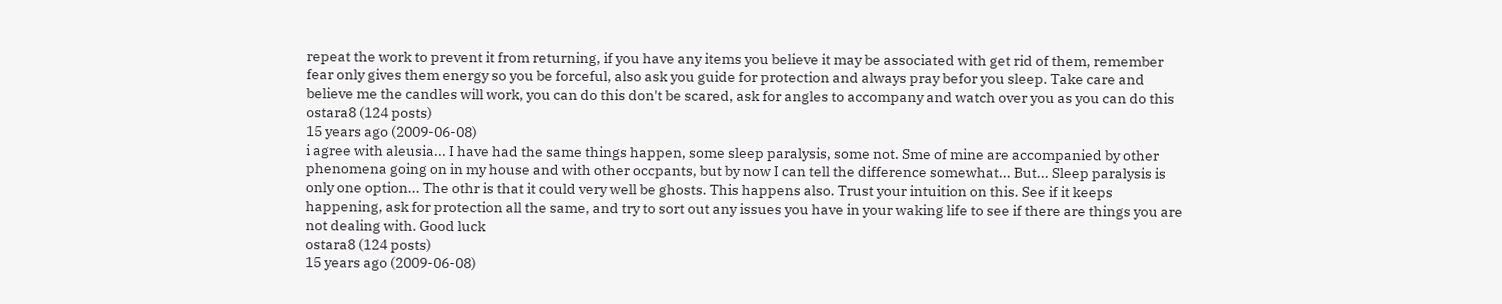repeat the work to prevent it from returning, if you have any items you believe it may be associated with get rid of them, remember fear only gives them energy so you be forceful, also ask you guide for protection and always pray befor you sleep. Take care and believe me the candles will work, you can do this don't be scared, ask for angles to accompany and watch over you as you can do this
ostara8 (124 posts)
15 years ago (2009-06-08)
i agree with aleusia... I have had the same things happen, some sleep paralysis, some not. Sme of mine are accompanied by other phenomena going on in my house and with other occpants, but by now I can tell the difference somewhat... But... Sleep paralysis is only one option... The othr is that it could very well be ghosts. This happens also. Trust your intuition on this. See if it keeps happening, ask for protection all the same, and try to sort out any issues you have in your waking life to see if there are things you are not dealing with. Good luck
ostara8 (124 posts)
15 years ago (2009-06-08)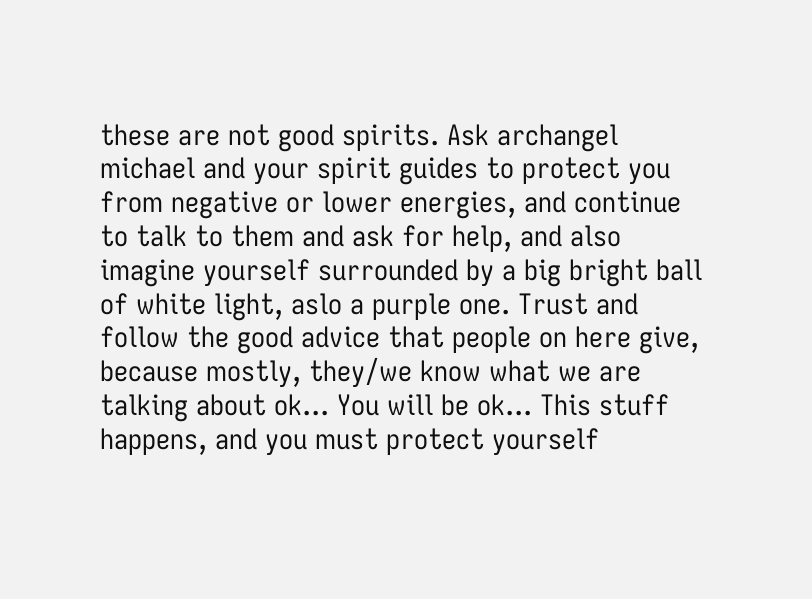these are not good spirits. Ask archangel michael and your spirit guides to protect you from negative or lower energies, and continue to talk to them and ask for help, and also imagine yourself surrounded by a big bright ball of white light, aslo a purple one. Trust and follow the good advice that people on here give, because mostly, they/we know what we are talking about ok... You will be ok... This stuff happens, and you must protect yourself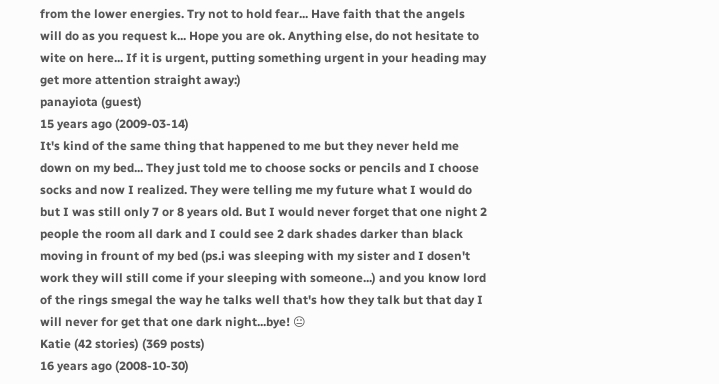from the lower energies. Try not to hold fear... Have faith that the angels will do as you request k... Hope you are ok. Anything else, do not hesitate to wite on here... If it is urgent, putting something urgent in your heading may get more attention straight away:)
panayiota (guest)
15 years ago (2009-03-14)
It's kind of the same thing that happened to me but they never held me down on my bed... They just told me to choose socks or pencils and I choose socks and now I realized. They were telling me my future what I would do but I was still only 7 or 8 years old. But I would never forget that one night 2 people the room all dark and I could see 2 dark shades darker than black moving in frount of my bed (ps.i was sleeping with my sister and I dosen't work they will still come if your sleeping with someone...) and you know lord of the rings smegal the way he talks well that's how they talk but that day I will never for get that one dark night...bye! 😐
Katie (42 stories) (369 posts)
16 years ago (2008-10-30)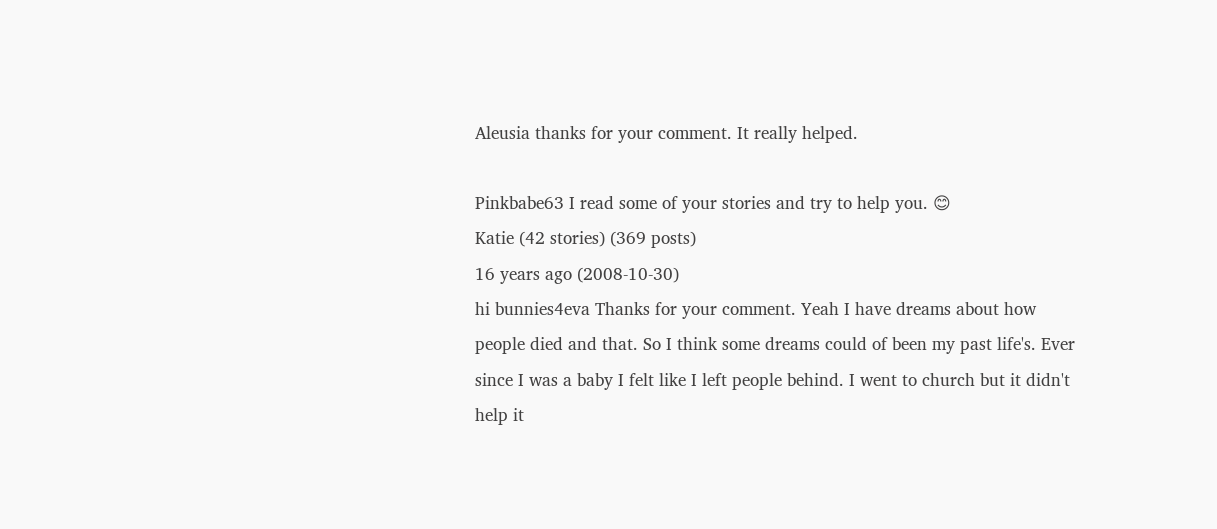Aleusia thanks for your comment. It really helped.

Pinkbabe63 I read some of your stories and try to help you. 😊
Katie (42 stories) (369 posts)
16 years ago (2008-10-30)
hi bunnies4eva Thanks for your comment. Yeah I have dreams about how people died and that. So I think some dreams could of been my past life's. Ever since I was a baby I felt like I left people behind. I went to church but it didn't help it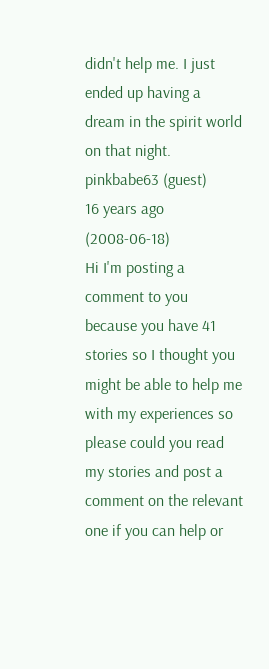didn't help me. I just ended up having a dream in the spirit world on that night.
pinkbabe63 (guest)
16 years ago (2008-06-18)
Hi I'm posting a comment to you because you have 41 stories so I thought you might be able to help me with my experiences so please could you read my stories and post a comment on the relevant one if you can help or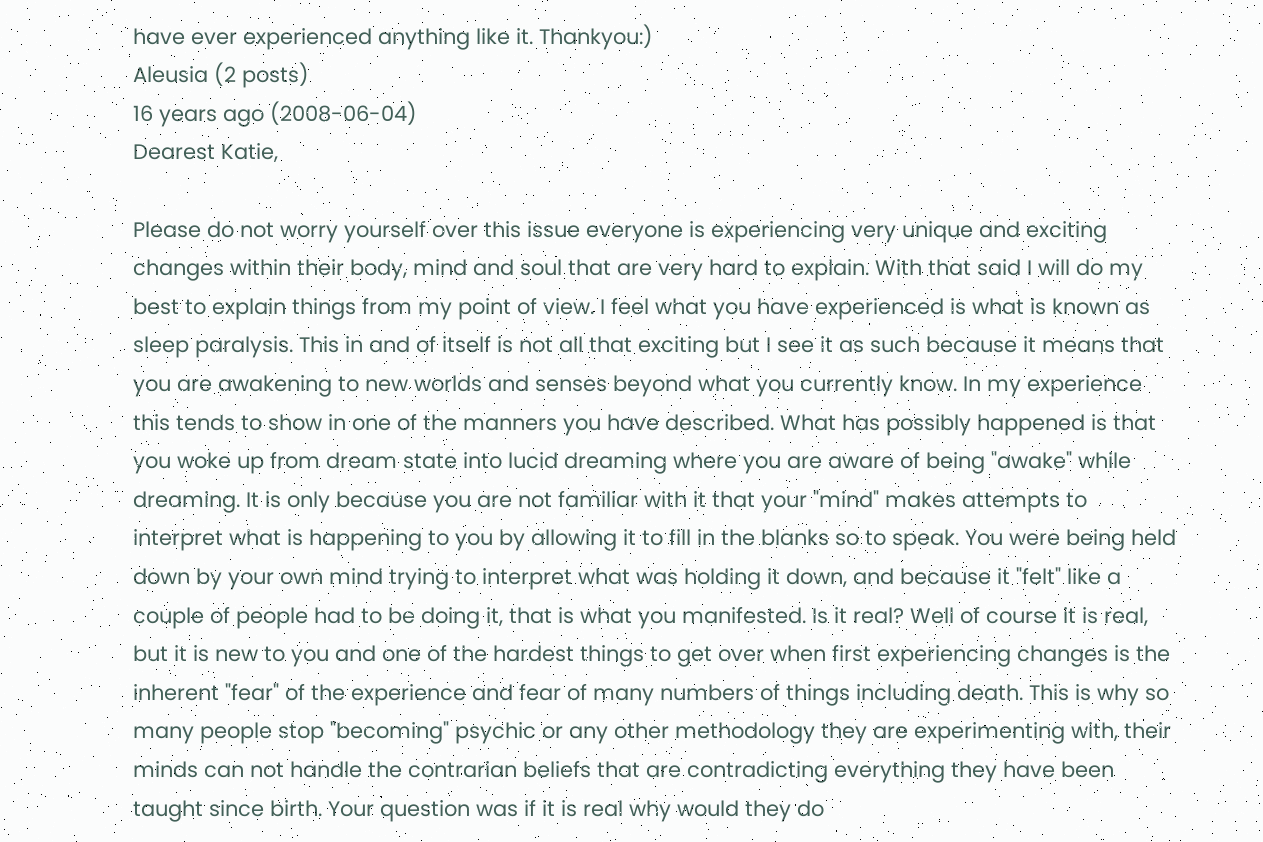have ever experienced anything like it. Thankyou:)
Aleusia (2 posts)
16 years ago (2008-06-04)
Dearest Katie,

Please do not worry yourself over this issue everyone is experiencing very unique and exciting changes within their body, mind and soul that are very hard to explain. With that said I will do my best to explain things from my point of view. I feel what you have experienced is what is known as sleep paralysis. This in and of itself is not all that exciting but I see it as such because it means that you are awakening to new worlds and senses beyond what you currently know. In my experience this tends to show in one of the manners you have described. What has possibly happened is that you woke up from dream state into lucid dreaming where you are aware of being "awake" while dreaming. It is only because you are not familiar with it that your "mind" makes attempts to interpret what is happening to you by allowing it to fill in the blanks so to speak. You were being held down by your own mind trying to interpret what was holding it down, and because it "felt" like a couple of people had to be doing it, that is what you manifested. Is it real? Well of course it is real, but it is new to you and one of the hardest things to get over when first experiencing changes is the inherent "fear" of the experience and fear of many numbers of things including death. This is why so many people stop "becoming" psychic or any other methodology they are experimenting with, their minds can not handle the contrarian beliefs that are contradicting everything they have been taught since birth. Your question was if it is real why would they do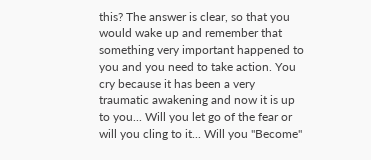this? The answer is clear, so that you would wake up and remember that something very important happened to you and you need to take action. You cry because it has been a very traumatic awakening and now it is up to you... Will you let go of the fear or will you cling to it... Will you "Become"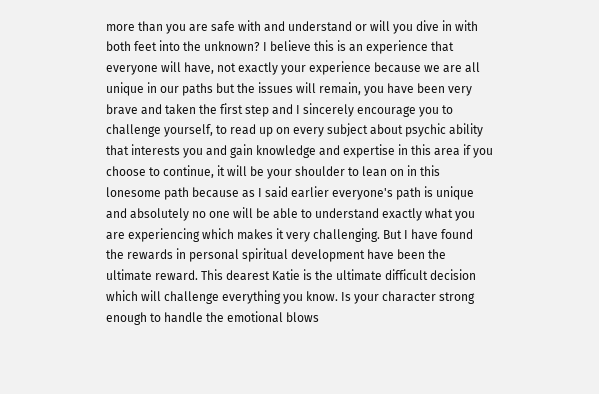more than you are safe with and understand or will you dive in with both feet into the unknown? I believe this is an experience that everyone will have, not exactly your experience because we are all unique in our paths but the issues will remain, you have been very brave and taken the first step and I sincerely encourage you to challenge yourself, to read up on every subject about psychic ability that interests you and gain knowledge and expertise in this area if you choose to continue, it will be your shoulder to lean on in this lonesome path because as I said earlier everyone's path is unique and absolutely no one will be able to understand exactly what you are experiencing which makes it very challenging. But I have found the rewards in personal spiritual development have been the ultimate reward. This dearest Katie is the ultimate difficult decision which will challenge everything you know. Is your character strong enough to handle the emotional blows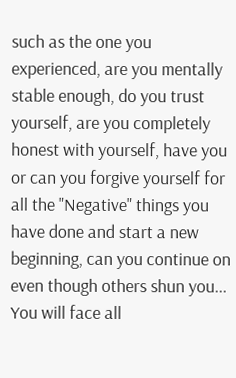such as the one you experienced, are you mentally stable enough, do you trust yourself, are you completely honest with yourself, have you or can you forgive yourself for all the "Negative" things you have done and start a new beginning, can you continue on even though others shun you... You will face all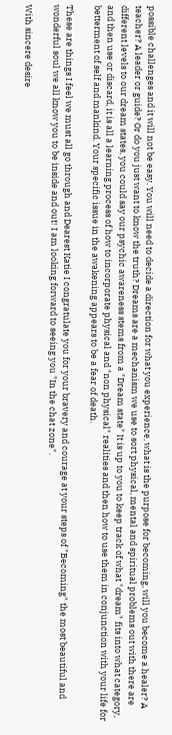possible challenges and it will not be easy. You will need to decide a direction for what you experience, what is the purpose for becoming, will you become a healer? A teacher? A leader or guide? Or do you just want to know the truth? Dreams are a mechanism we use to sort physical, mental and spiritual problems out with there are different levels to our dream states, you could say our psychic awareness stems from a "Dream state" It is up to you to keep track of what "dream" fits into what category, and then use or discard, it is all a learning process of how to incorporate physical and "non physical" realities and then how to use them in conjunction with your life for betterment of self and mankind. Your specific issue in the awakening appears to be a fear of death.

These are things I feel we must all go through and Dearest Katie I congratulate you for your bravery and courage at your steps of "Becoming" the most beautiful and wonderful soul we all know you to be inside and out! I am looking forward to seeing you "In the chat zone".

With sincere desire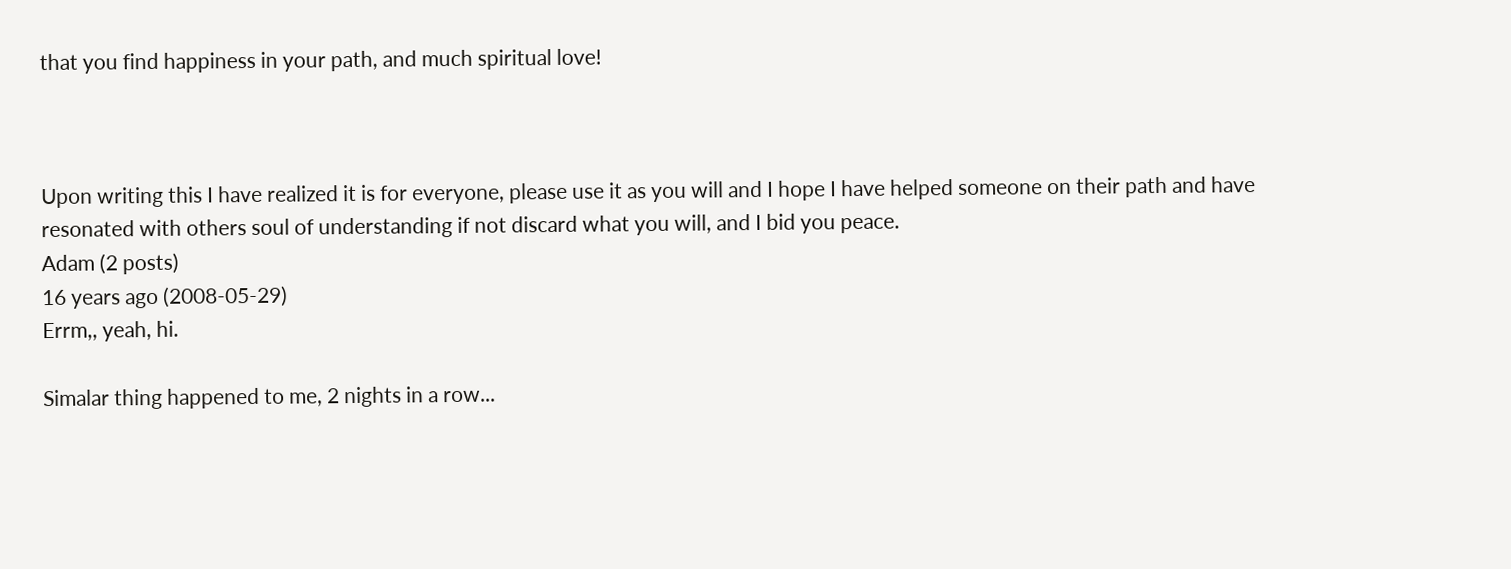that you find happiness in your path, and much spiritual love!



Upon writing this I have realized it is for everyone, please use it as you will and I hope I have helped someone on their path and have resonated with others soul of understanding if not discard what you will, and I bid you peace.
Adam (2 posts)
16 years ago (2008-05-29)
Errm,, yeah, hi.

Simalar thing happened to me, 2 nights in a row...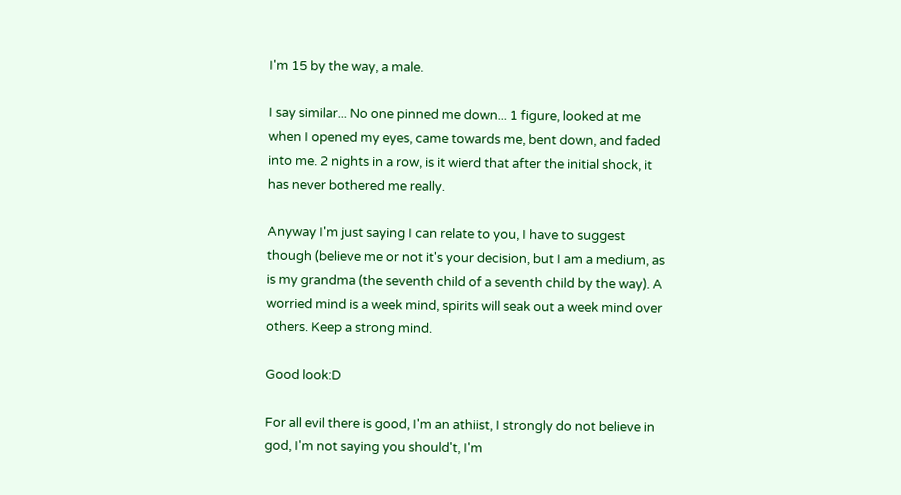I'm 15 by the way, a male.

I say similar... No one pinned me down... 1 figure, looked at me when I opened my eyes, came towards me, bent down, and faded into me. 2 nights in a row, is it wierd that after the initial shock, it has never bothered me really.

Anyway I'm just saying I can relate to you, I have to suggest though (believe me or not it's your decision, but I am a medium, as is my grandma (the seventh child of a seventh child by the way). A worried mind is a week mind, spirits will seak out a week mind over others. Keep a strong mind.

Good look:D

For all evil there is good, I'm an athiist, I strongly do not believe in god, I'm not saying you should't, I'm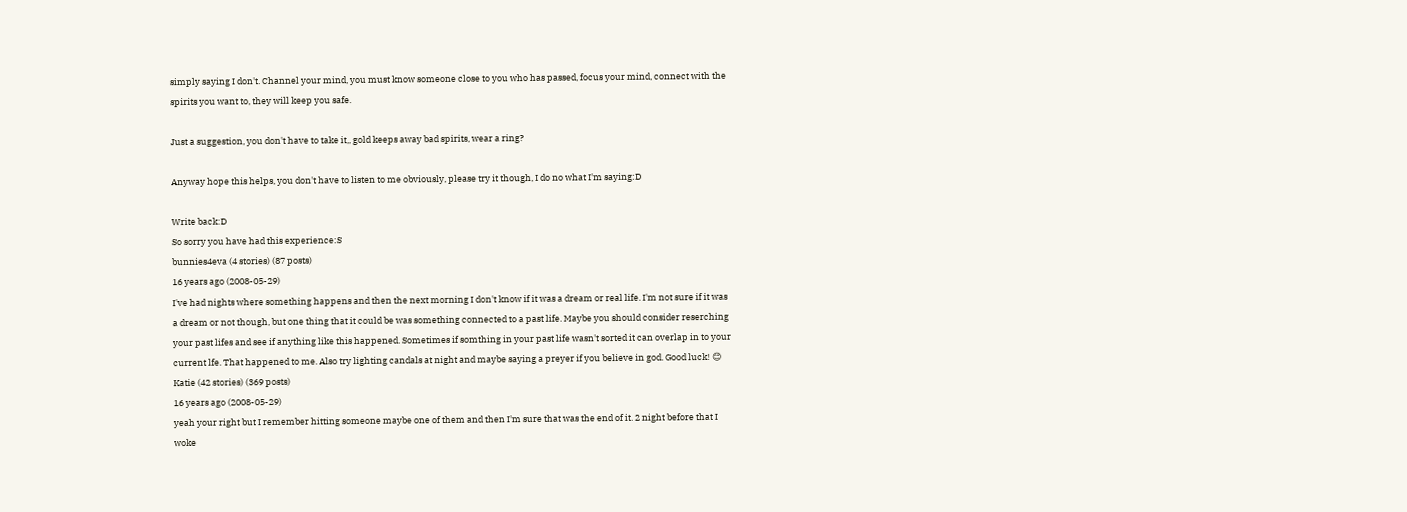simply saying I don't. Channel your mind, you must know someone close to you who has passed, focus your mind, connect with the spirits you want to, they will keep you safe.

Just a suggestion, you don't have to take it,, gold keeps away bad spirits, wear a ring?

Anyway hope this helps, you don't have to listen to me obviously, please try it though, I do no what I'm saying:D

Write back:D
So sorry you have had this experience:S
bunnies4eva (4 stories) (87 posts)
16 years ago (2008-05-29)
I've had nights where something happens and then the next morning I don't know if it was a dream or real life. I'm not sure if it was a dream or not though, but one thing that it could be was something connected to a past life. Maybe you should consider reserching your past lifes and see if anything like this happened. Sometimes if somthing in your past life wasn't sorted it can overlap in to your current lfe. That happened to me. Also try lighting candals at night and maybe saying a preyer if you believe in god. Good luck! 😊
Katie (42 stories) (369 posts)
16 years ago (2008-05-29)
yeah your right but I remember hitting someone maybe one of them and then I'm sure that was the end of it. 2 night before that I woke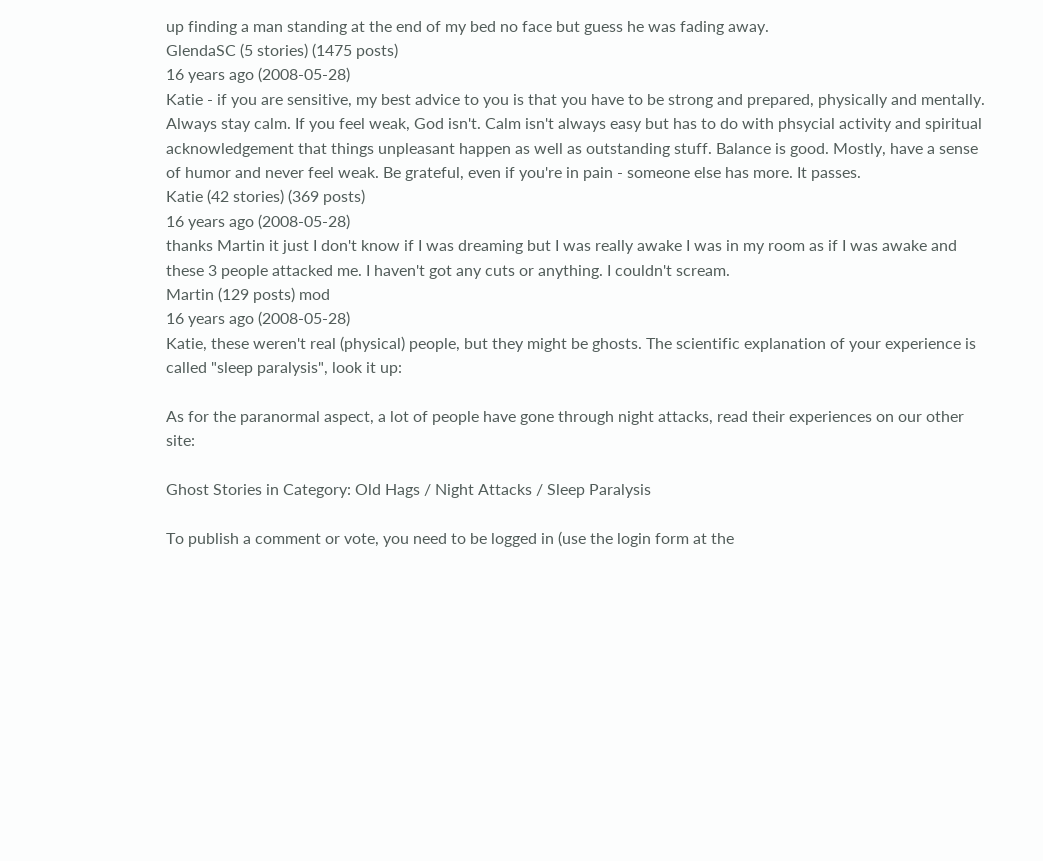up finding a man standing at the end of my bed no face but guess he was fading away.
GlendaSC (5 stories) (1475 posts)
16 years ago (2008-05-28)
Katie - if you are sensitive, my best advice to you is that you have to be strong and prepared, physically and mentally. Always stay calm. If you feel weak, God isn't. Calm isn't always easy but has to do with phsycial activity and spiritual acknowledgement that things unpleasant happen as well as outstanding stuff. Balance is good. Mostly, have a sense of humor and never feel weak. Be grateful, even if you're in pain - someone else has more. It passes.
Katie (42 stories) (369 posts)
16 years ago (2008-05-28)
thanks Martin it just I don't know if I was dreaming but I was really awake I was in my room as if I was awake and these 3 people attacked me. I haven't got any cuts or anything. I couldn't scream.
Martin (129 posts) mod
16 years ago (2008-05-28)
Katie, these weren't real (physical) people, but they might be ghosts. The scientific explanation of your experience is called "sleep paralysis", look it up:

As for the paranormal aspect, a lot of people have gone through night attacks, read their experiences on our other site:

Ghost Stories in Category: Old Hags / Night Attacks / Sleep Paralysis

To publish a comment or vote, you need to be logged in (use the login form at the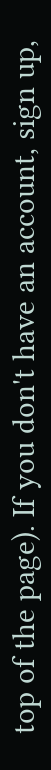top of the page). If you don't have an account, sign up,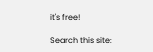it's free!

Search this site: